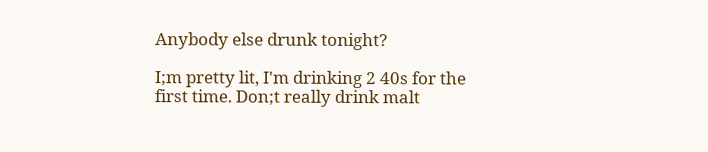Anybody else drunk tonight?

I;m pretty lit, I'm drinking 2 40s for the first time. Don;t really drink malt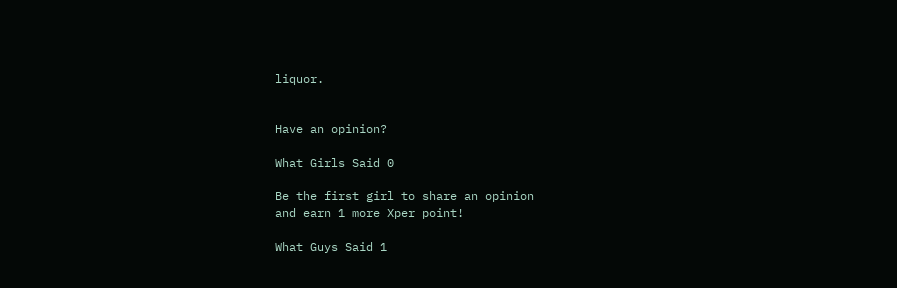liquor.


Have an opinion?

What Girls Said 0

Be the first girl to share an opinion
and earn 1 more Xper point!

What Guys Said 1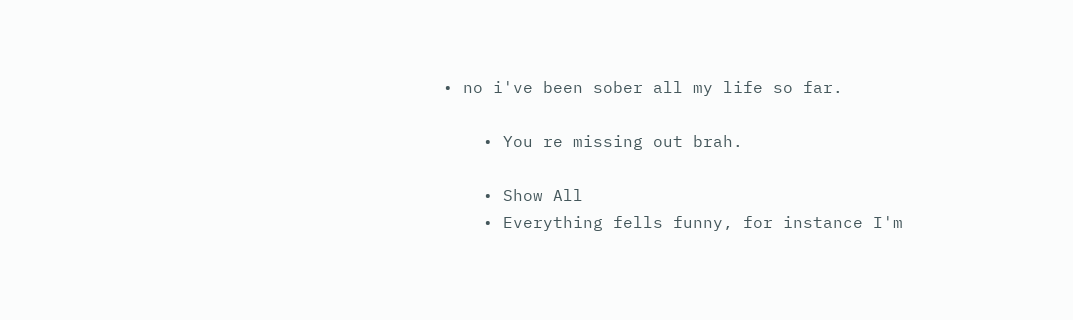• no i've been sober all my life so far.

    • You re missing out brah.

    • Show All
    • Everything fells funny, for instance I'm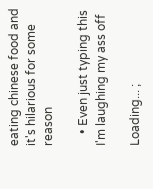eating chinese food and it's hilarious for some reason

    • Even just typing this I'm laughing my ass off

Loading... ;